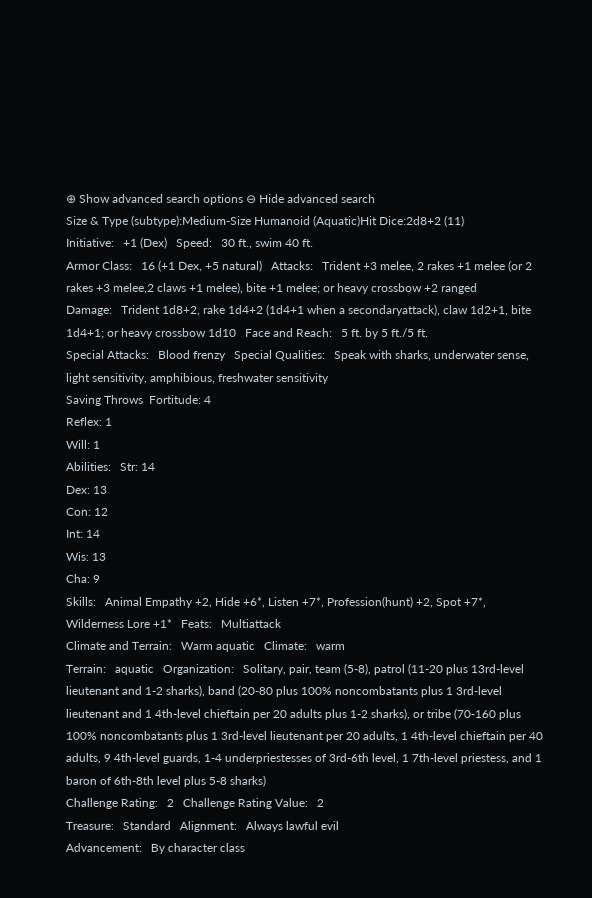⊕ Show advanced search options ⊖ Hide advanced search
Size & Type (subtype):Medium-Size Humanoid (Aquatic)Hit Dice:2d8+2 (11)
Initiative:   +1 (Dex)   Speed:   30 ft., swim 40 ft.
Armor Class:   16 (+1 Dex, +5 natural)   Attacks:   Trident +3 melee, 2 rakes +1 melee (or 2 rakes +3 melee,2 claws +1 melee), bite +1 melee; or heavy crossbow +2 ranged
Damage:   Trident 1d8+2, rake 1d4+2 (1d4+1 when a secondaryattack), claw 1d2+1, bite 1d4+1; or heavy crossbow 1d10   Face and Reach:   5 ft. by 5 ft./5 ft.
Special Attacks:   Blood frenzy   Special Qualities:   Speak with sharks, underwater sense, light sensitivity, amphibious, freshwater sensitivity
Saving Throws  Fortitude: 4
Reflex: 1
Will: 1
Abilities:   Str: 14
Dex: 13
Con: 12
Int: 14
Wis: 13
Cha: 9
Skills:   Animal Empathy +2, Hide +6*, Listen +7*, Profession(hunt) +2, Spot +7*, Wilderness Lore +1*   Feats:   Multiattack
Climate and Terrain:   Warm aquatic   Climate:   warm
Terrain:   aquatic   Organization:   Solitary, pair, team (5-8), patrol (11-20 plus 13rd-level lieutenant and 1-2 sharks), band (20-80 plus 100% noncombatants plus 1 3rd-level lieutenant and 1 4th-level chieftain per 20 adults plus 1-2 sharks), or tribe (70-160 plus 100% noncombatants plus 1 3rd-level lieutenant per 20 adults, 1 4th-level chieftain per 40 adults, 9 4th-level guards, 1-4 underpriestesses of 3rd-6th level, 1 7th-level priestess, and 1 baron of 6th-8th level plus 5-8 sharks)
Challenge Rating:   2   Challenge Rating Value:   2
Treasure:   Standard   Alignment:   Always lawful evil
Advancement:   By character class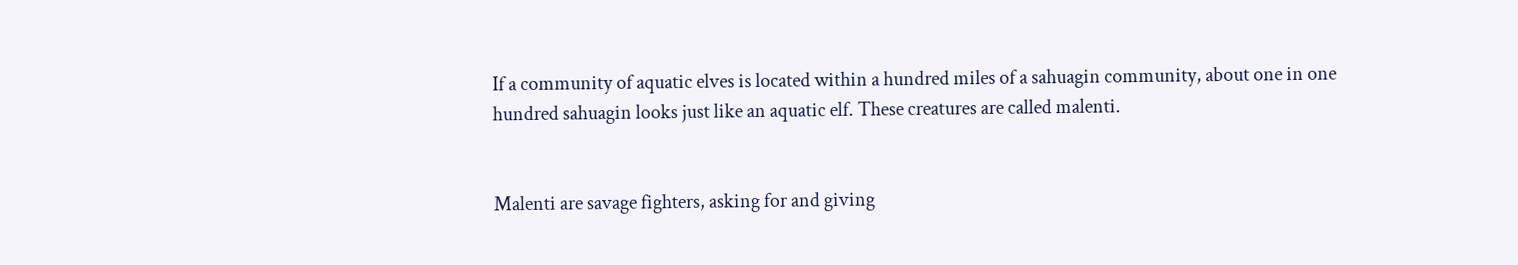If a community of aquatic elves is located within a hundred miles of a sahuagin community, about one in one hundred sahuagin looks just like an aquatic elf. These creatures are called malenti.


Malenti are savage fighters, asking for and giving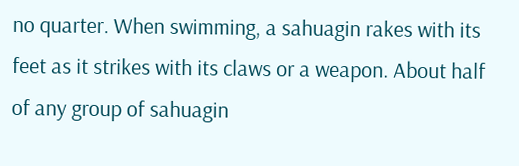no quarter. When swimming, a sahuagin rakes with its feet as it strikes with its claws or a weapon. About half of any group of sahuagin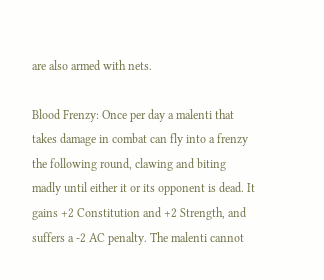are also armed with nets.

Blood Frenzy: Once per day a malenti that takes damage in combat can fly into a frenzy the following round, clawing and biting madly until either it or its opponent is dead. It gains +2 Constitution and +2 Strength, and suffers a -2 AC penalty. The malenti cannot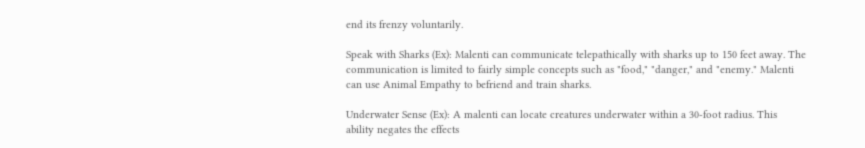end its frenzy voluntarily.

Speak with Sharks (Ex): Malenti can communicate telepathically with sharks up to 150 feet away. The communication is limited to fairly simple concepts such as "food," "danger," and "enemy." Malenti can use Animal Empathy to befriend and train sharks.

Underwater Sense (Ex): A malenti can locate creatures underwater within a 30-foot radius. This ability negates the effects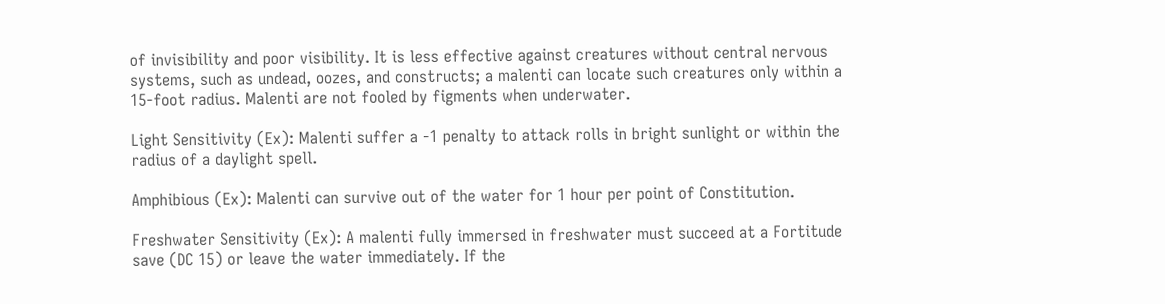of invisibility and poor visibility. It is less effective against creatures without central nervous systems, such as undead, oozes, and constructs; a malenti can locate such creatures only within a 15-foot radius. Malenti are not fooled by figments when underwater.

Light Sensitivity (Ex): Malenti suffer a -1 penalty to attack rolls in bright sunlight or within the radius of a daylight spell.

Amphibious (Ex): Malenti can survive out of the water for 1 hour per point of Constitution.

Freshwater Sensitivity (Ex): A malenti fully immersed in freshwater must succeed at a Fortitude save (DC 15) or leave the water immediately. If the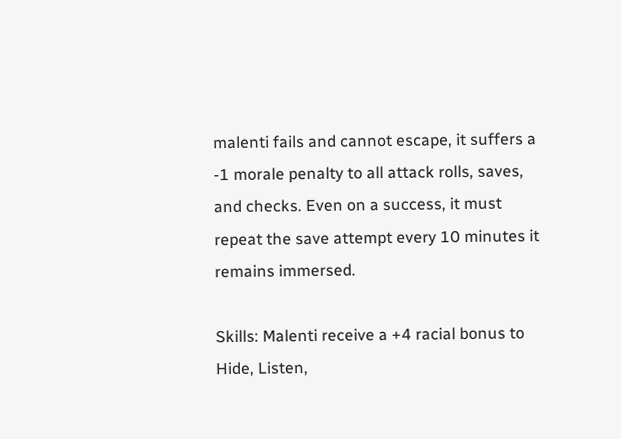malenti fails and cannot escape, it suffers a -1 morale penalty to all attack rolls, saves, and checks. Even on a success, it must repeat the save attempt every 10 minutes it remains immersed.

Skills: Malenti receive a +4 racial bonus to Hide, Listen,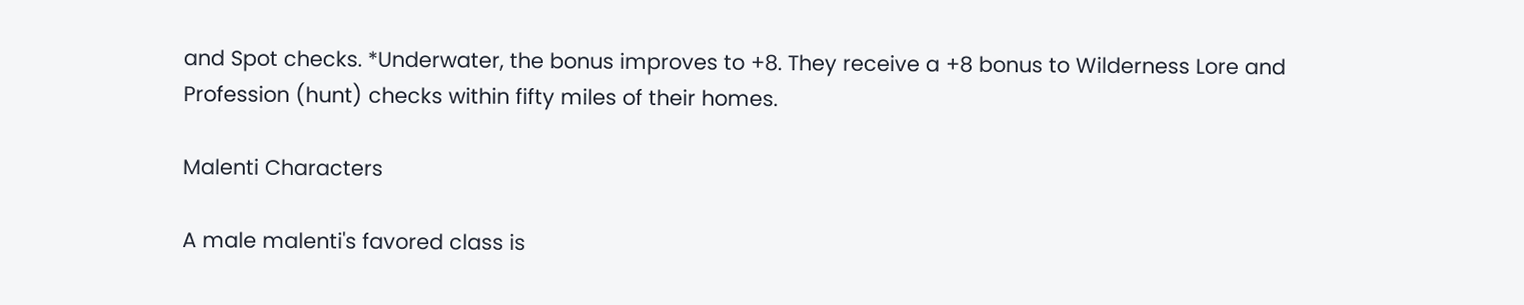and Spot checks. *Underwater, the bonus improves to +8. They receive a +8 bonus to Wilderness Lore and Profession (hunt) checks within fifty miles of their homes.

Malenti Characters

A male malenti's favored class is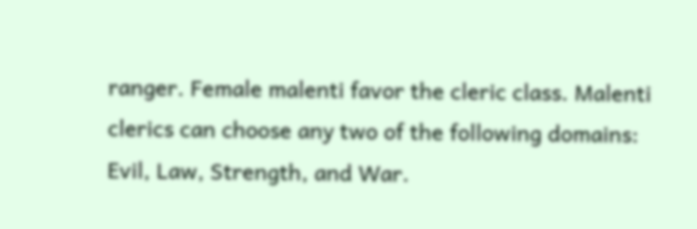ranger. Female malenti favor the cleric class. Malenti clerics can choose any two of the following domains: Evil, Law, Strength, and War.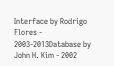Interface by Rodrigo Flores - 2003-2013Database by John H. Kim - 2002